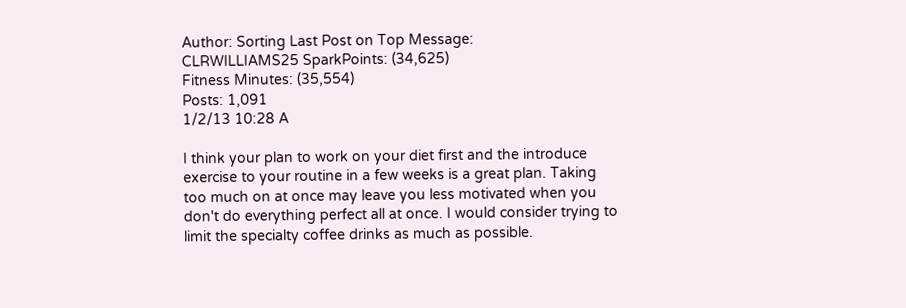Author: Sorting Last Post on Top Message:
CLRWILLIAMS25 SparkPoints: (34,625)
Fitness Minutes: (35,554)
Posts: 1,091
1/2/13 10:28 A

I think your plan to work on your diet first and the introduce exercise to your routine in a few weeks is a great plan. Taking too much on at once may leave you less motivated when you don't do everything perfect all at once. I would consider trying to limit the specialty coffee drinks as much as possible.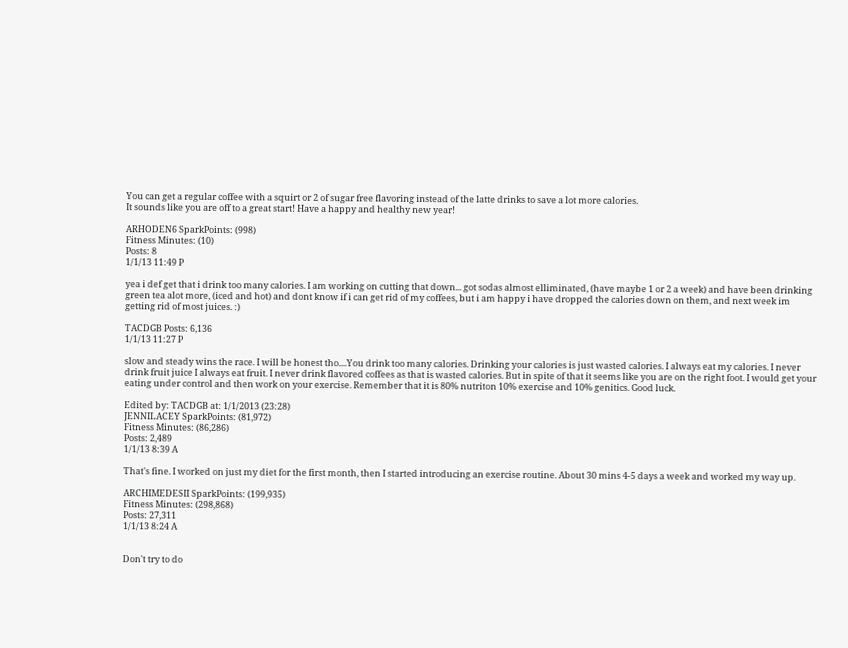You can get a regular coffee with a squirt or 2 of sugar free flavoring instead of the latte drinks to save a lot more calories.
It sounds like you are off to a great start! Have a happy and healthy new year!

ARHODEN6 SparkPoints: (998)
Fitness Minutes: (10)
Posts: 8
1/1/13 11:49 P

yea i def get that i drink too many calories. I am working on cutting that down... got sodas almost elliminated, (have maybe 1 or 2 a week) and have been drinking green tea alot more, (iced and hot) and dont know if i can get rid of my coffees, but i am happy i have dropped the calories down on them, and next week im getting rid of most juices. :)

TACDGB Posts: 6,136
1/1/13 11:27 P

slow and steady wins the race. I will be honest tho....You drink too many calories. Drinking your calories is just wasted calories. I always eat my calories. I never drink fruit juice I always eat fruit. I never drink flavored coffees as that is wasted calories. But in spite of that it seems like you are on the right foot. I would get your eating under control and then work on your exercise. Remember that it is 80% nutriton 10% exercise and 10% genitics. Good luck.

Edited by: TACDGB at: 1/1/2013 (23:28)
JENNILACEY SparkPoints: (81,972)
Fitness Minutes: (86,286)
Posts: 2,489
1/1/13 8:39 A

That's fine. I worked on just my diet for the first month, then I started introducing an exercise routine. About 30 mins 4-5 days a week and worked my way up.

ARCHIMEDESII SparkPoints: (199,935)
Fitness Minutes: (298,868)
Posts: 27,311
1/1/13 8:24 A


Don't try to do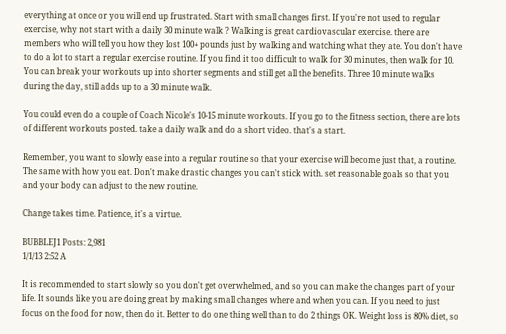everything at once or you will end up frustrated. Start with small changes first. If you're not used to regular exercise, why not start with a daily 30 minute walk ? Walking is great cardiovascular exercise. there are members who will tell you how they lost 100+ pounds just by walking and watching what they ate. You don't have to do a lot to start a regular exercise routine. If you find it too difficult to walk for 30 minutes, then walk for 10. You can break your workouts up into shorter segments and still get all the benefits. Three 10 minute walks during the day, still adds up to a 30 minute walk.

You could even do a couple of Coach Nicole's 10-15 minute workouts. If you go to the fitness section, there are lots of different workouts posted. take a daily walk and do a short video. that's a start.

Remember, you want to slowly ease into a regular routine so that your exercise will become just that, a routine. The same with how you eat. Don't make drastic changes you can't stick with. set reasonable goals so that you and your body can adjust to the new routine.

Change takes time. Patience, it's a virtue.

BUBBLEJ1 Posts: 2,981
1/1/13 2:52 A

It is recommended to start slowly so you don't get overwhelmed, and so you can make the changes part of your life. It sounds like you are doing great by making small changes where and when you can. If you need to just focus on the food for now, then do it. Better to do one thing well than to do 2 things OK. Weight loss is 80% diet, so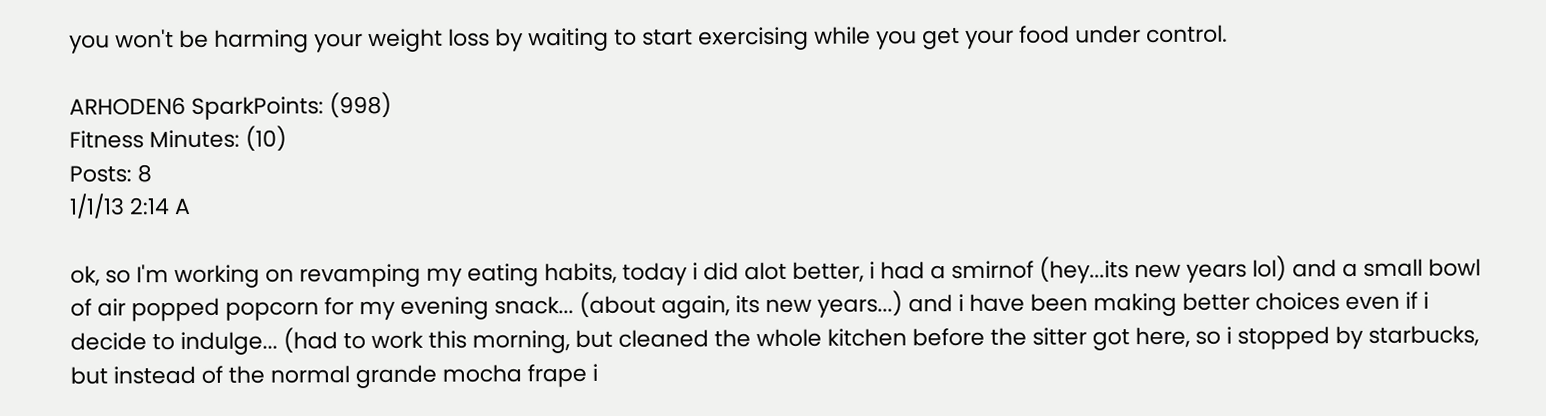you won't be harming your weight loss by waiting to start exercising while you get your food under control.

ARHODEN6 SparkPoints: (998)
Fitness Minutes: (10)
Posts: 8
1/1/13 2:14 A

ok, so I'm working on revamping my eating habits, today i did alot better, i had a smirnof (hey...its new years lol) and a small bowl of air popped popcorn for my evening snack... (about again, its new years...) and i have been making better choices even if i decide to indulge... (had to work this morning, but cleaned the whole kitchen before the sitter got here, so i stopped by starbucks, but instead of the normal grande mocha frape i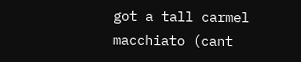got a tall carmel macchiato (cant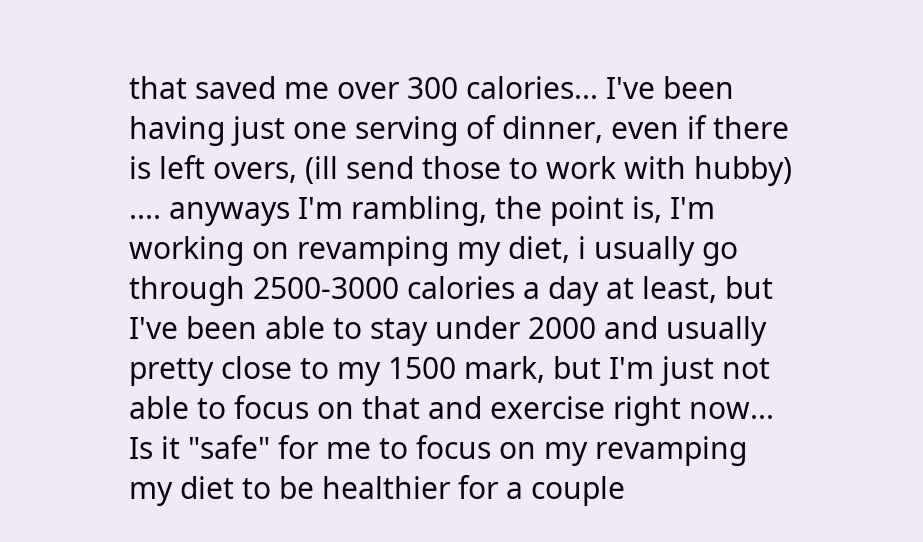that saved me over 300 calories... I've been having just one serving of dinner, even if there is left overs, (ill send those to work with hubby) .... anyways I'm rambling, the point is, I'm working on revamping my diet, i usually go through 2500-3000 calories a day at least, but I've been able to stay under 2000 and usually pretty close to my 1500 mark, but I'm just not able to focus on that and exercise right now... Is it "safe" for me to focus on my revamping my diet to be healthier for a couple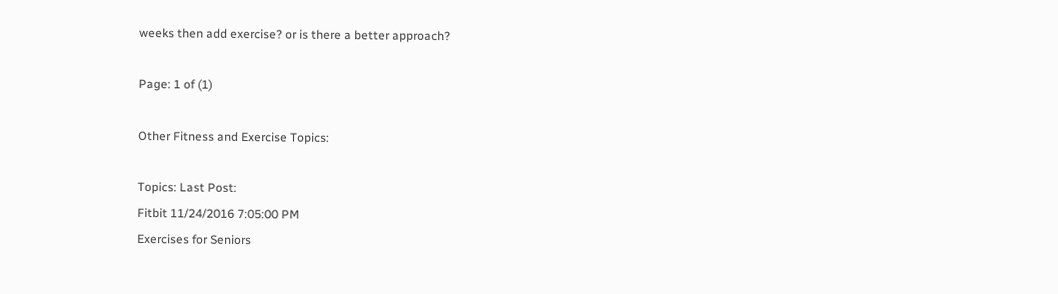weeks then add exercise? or is there a better approach?

Page: 1 of (1)

Other Fitness and Exercise Topics:

Topics: Last Post:
Fitbit 11/24/2016 7:05:00 PM
Exercises for Seniors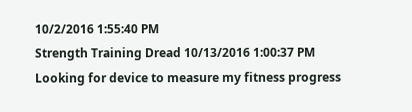10/2/2016 1:55:40 PM
Strength Training Dread 10/13/2016 1:00:37 PM
Looking for device to measure my fitness progress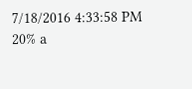7/18/2016 4:33:58 PM
20% a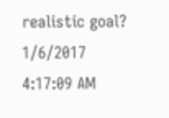realistic goal? 1/6/2017 4:17:09 AM